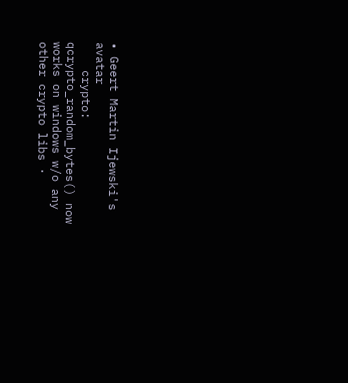• Geert Martin Ijewski's avatar
    crypto: qcrypto_random_bytes() now works on windows w/o any other crypto libs ·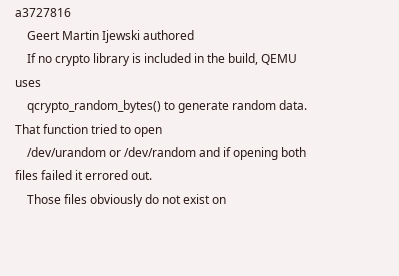a3727816
    Geert Martin Ijewski authored
    If no crypto library is included in the build, QEMU uses
    qcrypto_random_bytes() to generate random data. That function tried to open
    /dev/urandom or /dev/random and if opening both files failed it errored out.
    Those files obviously do not exist on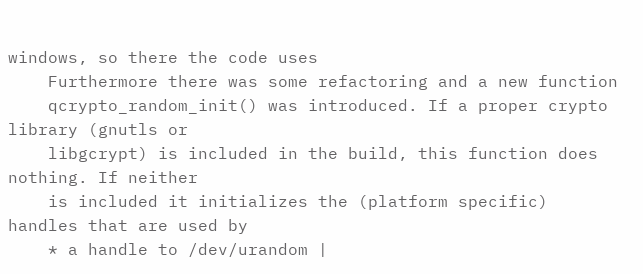windows, so there the code uses
    Furthermore there was some refactoring and a new function
    qcrypto_random_init() was introduced. If a proper crypto library (gnutls or
    libgcrypt) is included in the build, this function does nothing. If neither
    is included it initializes the (platform specific) handles that are used by
    * a handle to /dev/urandom |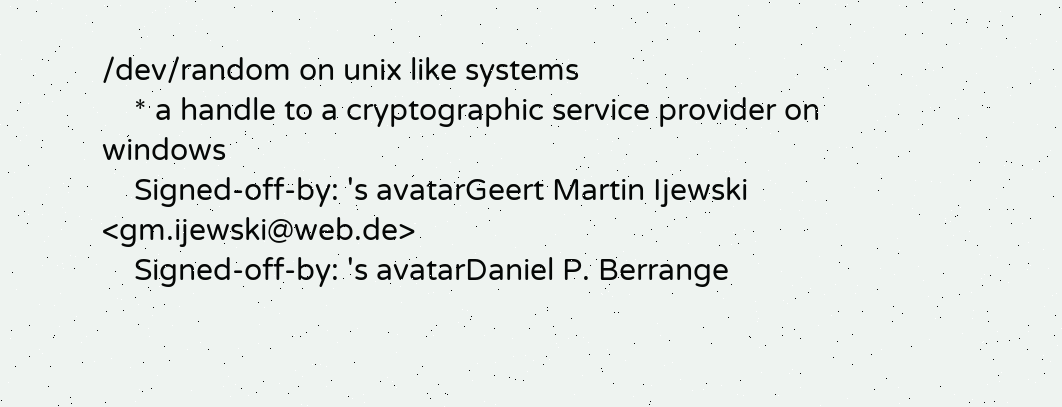/dev/random on unix like systems
    * a handle to a cryptographic service provider on windows
    Signed-off-by: 's avatarGeert Martin Ijewski <gm.ijewski@web.de>
    Signed-off-by: 's avatarDaniel P. Berrange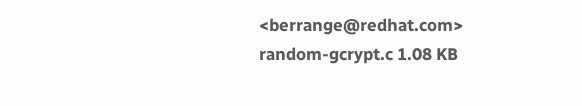<berrange@redhat.com>
random-gcrypt.c 1.08 KB